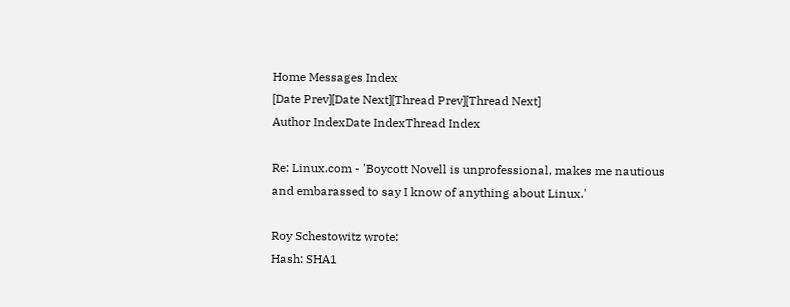Home Messages Index
[Date Prev][Date Next][Thread Prev][Thread Next]
Author IndexDate IndexThread Index

Re: Linux.com - 'Boycott Novell is unprofessional, makes me nautious and embarassed to say I know of anything about Linux.'

Roy Schestowitz wrote:
Hash: SHA1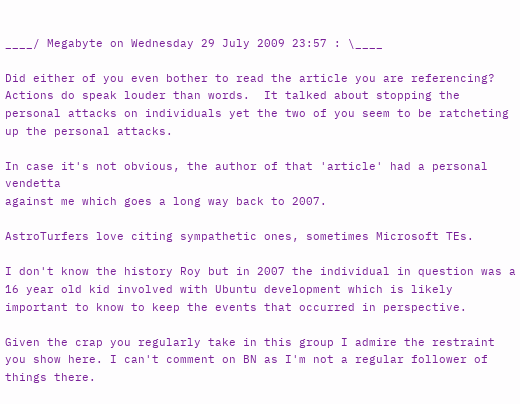____/ Megabyte on Wednesday 29 July 2009 23:57 : \____

Did either of you even bother to read the article you are referencing?
Actions do speak louder than words.  It talked about stopping the
personal attacks on individuals yet the two of you seem to be ratcheting
up the personal attacks.

In case it's not obvious, the author of that 'article' had a personal vendetta
against me which goes a long way back to 2007.

AstroTurfers love citing sympathetic ones, sometimes Microsoft TEs.

I don't know the history Roy but in 2007 the individual in question was a 16 year old kid involved with Ubuntu development which is likely important to know to keep the events that occurred in perspective.

Given the crap you regularly take in this group I admire the restraint you show here. I can't comment on BN as I'm not a regular follower of things there.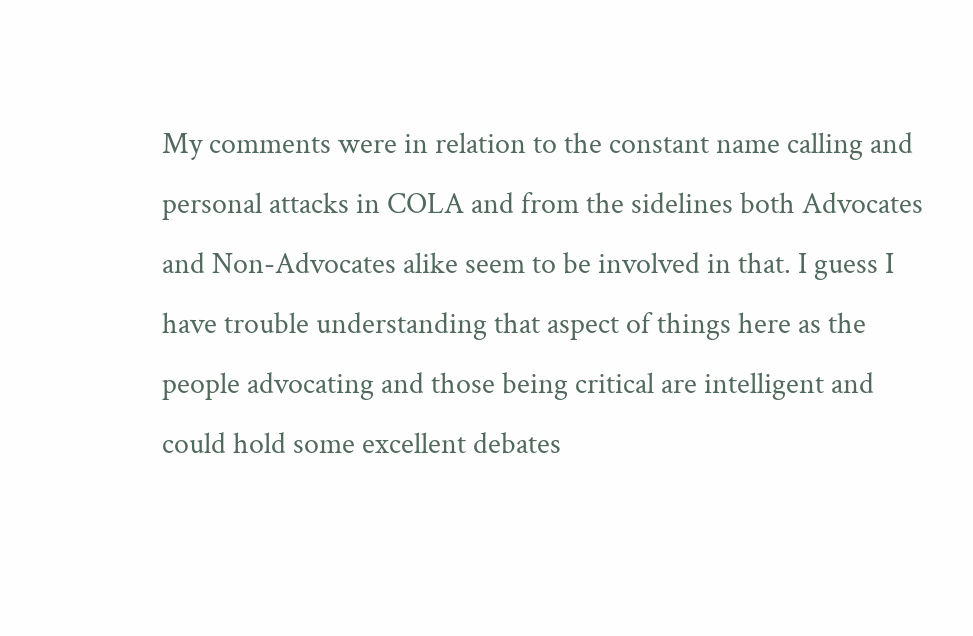My comments were in relation to the constant name calling and personal attacks in COLA and from the sidelines both Advocates and Non-Advocates alike seem to be involved in that. I guess I have trouble understanding that aspect of things here as the people advocating and those being critical are intelligent and could hold some excellent debates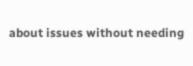about issues without needing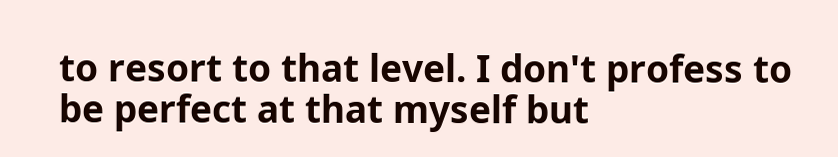to resort to that level. I don't profess to be perfect at that myself but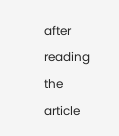after reading the article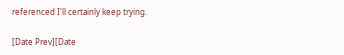referenced I'll certainly keep trying.

[Date Prev][Date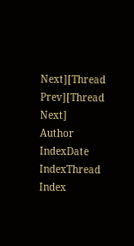Next][Thread Prev][Thread Next]
Author IndexDate IndexThread Index